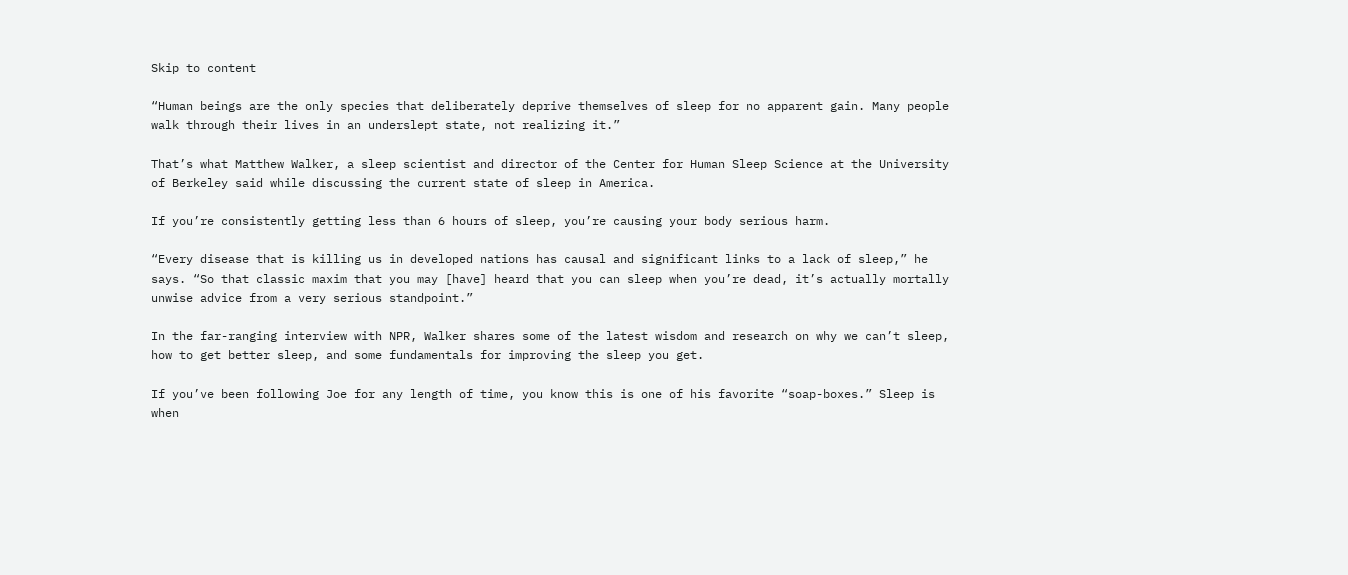Skip to content

“Human beings are the only species that deliberately deprive themselves of sleep for no apparent gain. Many people walk through their lives in an underslept state, not realizing it.”

That’s what Matthew Walker, a sleep scientist and director of the Center for Human Sleep Science at the University of Berkeley said while discussing the current state of sleep in America.

If you’re consistently getting less than 6 hours of sleep, you’re causing your body serious harm.

“Every disease that is killing us in developed nations has causal and significant links to a lack of sleep,” he says. “So that classic maxim that you may [have] heard that you can sleep when you’re dead, it’s actually mortally unwise advice from a very serious standpoint.”

In the far-ranging interview with NPR, Walker shares some of the latest wisdom and research on why we can’t sleep, how to get better sleep, and some fundamentals for improving the sleep you get.

If you’ve been following Joe for any length of time, you know this is one of his favorite “soap-boxes.” Sleep is when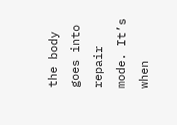the body goes into repair mode. It’s when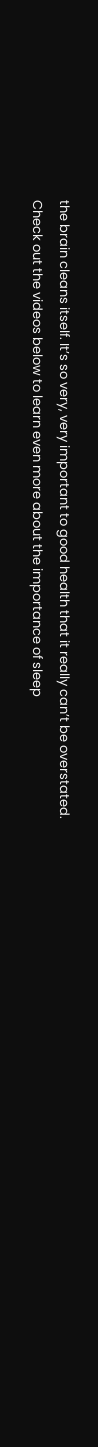the brain cleans itself. It’s so very, very important to good health that it really can’t be overstated. Check out the videos below to learn even more about the importance of sleep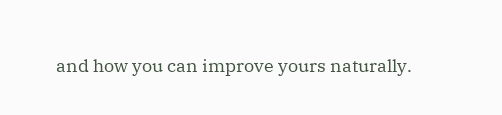and how you can improve yours naturally.